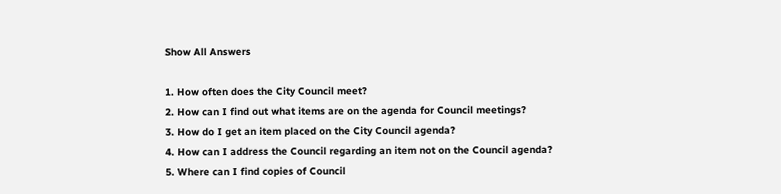Show All Answers

1. How often does the City Council meet?
2. How can I find out what items are on the agenda for Council meetings?
3. How do I get an item placed on the City Council agenda?
4. How can I address the Council regarding an item not on the Council agenda?
5. Where can I find copies of Council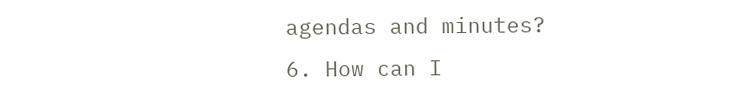agendas and minutes?
6. How can I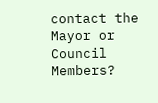contact the Mayor or Council Members?